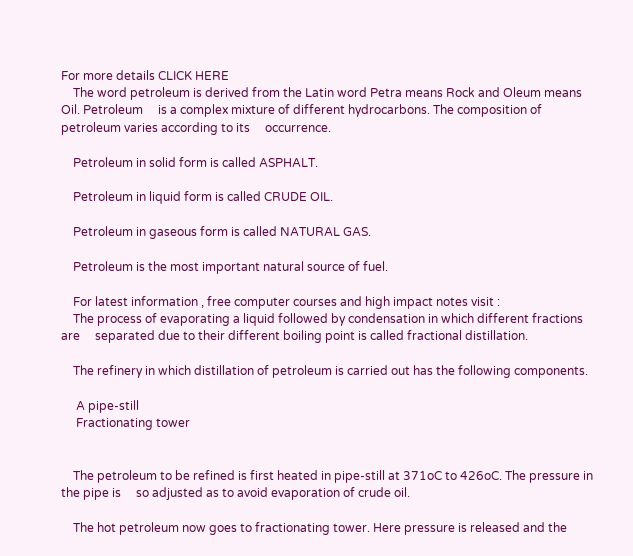For more details CLICK HERE
    The word petroleum is derived from the Latin word Petra means Rock and Oleum means Oil. Petroleum     is a complex mixture of different hydrocarbons. The composition of petroleum varies according to its     occurrence.

    Petroleum in solid form is called ASPHALT.

    Petroleum in liquid form is called CRUDE OIL.

    Petroleum in gaseous form is called NATURAL GAS.

    Petroleum is the most important natural source of fuel.

    For latest information , free computer courses and high impact notes visit :
    The process of evaporating a liquid followed by condensation in which different fractions are     separated due to their different boiling point is called fractional distillation.

    The refinery in which distillation of petroleum is carried out has the following components.

     A pipe-still
     Fractionating tower


    The petroleum to be refined is first heated in pipe-still at 371oC to 426oC. The pressure in the pipe is     so adjusted as to avoid evaporation of crude oil.

    The hot petroleum now goes to fractionating tower. Here pressure is released and the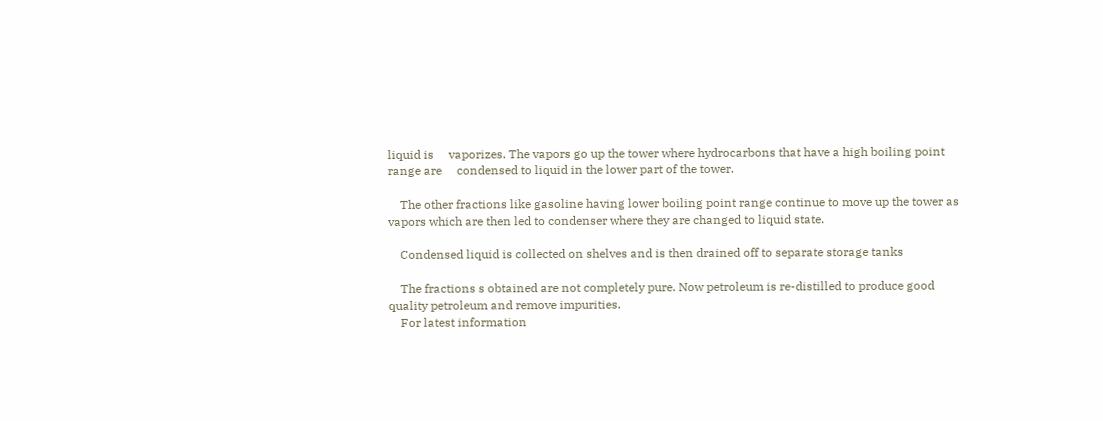liquid is     vaporizes. The vapors go up the tower where hydrocarbons that have a high boiling point range are     condensed to liquid in the lower part of the tower.

    The other fractions like gasoline having lower boiling point range continue to move up the tower as     vapors which are then led to condenser where they are changed to liquid state.

    Condensed liquid is collected on shelves and is then drained off to separate storage tanks

    The fractions s obtained are not completely pure. Now petroleum is re-distilled to produce good     quality petroleum and remove impurities.
    For latest information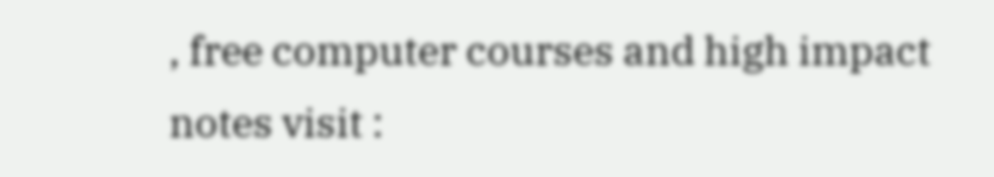, free computer courses and high impact notes visit :